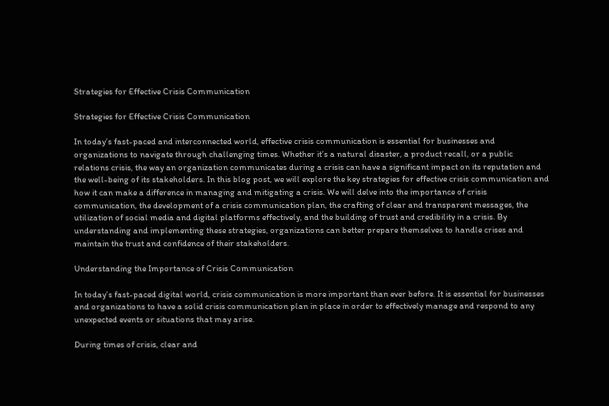Strategies for Effective Crisis Communication

Strategies for Effective Crisis Communication

In today’s fast-paced and interconnected world, effective crisis communication is essential for businesses and organizations to navigate through challenging times. Whether it’s a natural disaster, a product recall, or a public relations crisis, the way an organization communicates during a crisis can have a significant impact on its reputation and the well-being of its stakeholders. In this blog post, we will explore the key strategies for effective crisis communication and how it can make a difference in managing and mitigating a crisis. We will delve into the importance of crisis communication, the development of a crisis communication plan, the crafting of clear and transparent messages, the utilization of social media and digital platforms effectively, and the building of trust and credibility in a crisis. By understanding and implementing these strategies, organizations can better prepare themselves to handle crises and maintain the trust and confidence of their stakeholders.

Understanding the Importance of Crisis Communication

In today’s fast-paced digital world, crisis communication is more important than ever before. It is essential for businesses and organizations to have a solid crisis communication plan in place in order to effectively manage and respond to any unexpected events or situations that may arise.

During times of crisis, clear and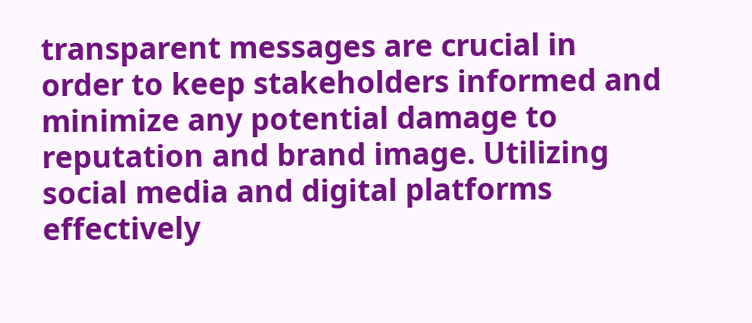transparent messages are crucial in order to keep stakeholders informed and minimize any potential damage to reputation and brand image. Utilizing social media and digital platforms effectively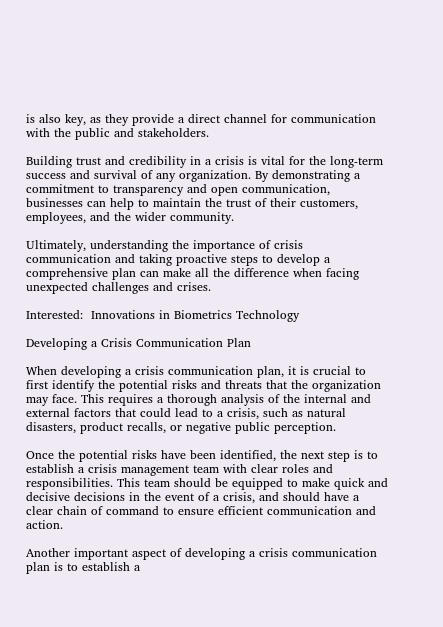is also key, as they provide a direct channel for communication with the public and stakeholders.

Building trust and credibility in a crisis is vital for the long-term success and survival of any organization. By demonstrating a commitment to transparency and open communication, businesses can help to maintain the trust of their customers, employees, and the wider community.

Ultimately, understanding the importance of crisis communication and taking proactive steps to develop a comprehensive plan can make all the difference when facing unexpected challenges and crises.

Interested:  Innovations in Biometrics Technology

Developing a Crisis Communication Plan

When developing a crisis communication plan, it is crucial to first identify the potential risks and threats that the organization may face. This requires a thorough analysis of the internal and external factors that could lead to a crisis, such as natural disasters, product recalls, or negative public perception.

Once the potential risks have been identified, the next step is to establish a crisis management team with clear roles and responsibilities. This team should be equipped to make quick and decisive decisions in the event of a crisis, and should have a clear chain of command to ensure efficient communication and action.

Another important aspect of developing a crisis communication plan is to establish a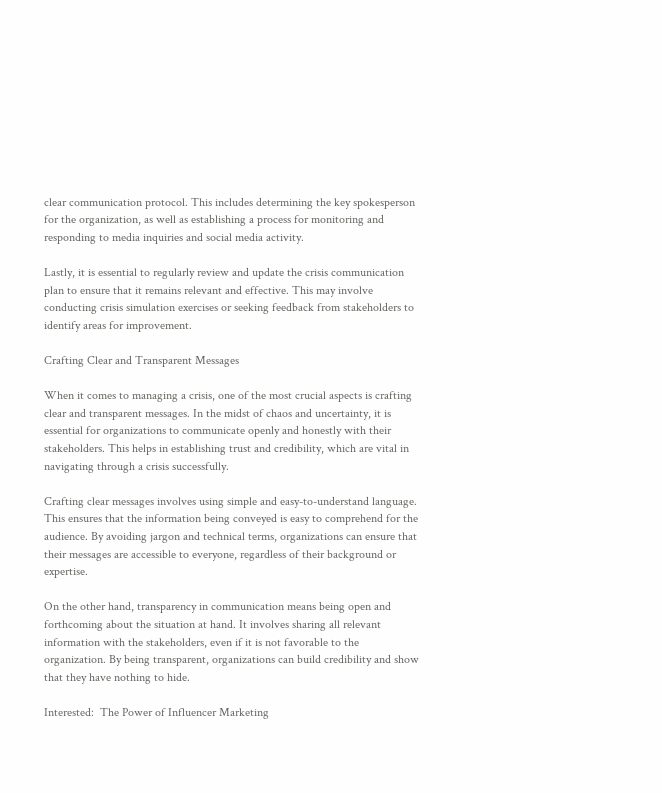clear communication protocol. This includes determining the key spokesperson for the organization, as well as establishing a process for monitoring and responding to media inquiries and social media activity.

Lastly, it is essential to regularly review and update the crisis communication plan to ensure that it remains relevant and effective. This may involve conducting crisis simulation exercises or seeking feedback from stakeholders to identify areas for improvement.

Crafting Clear and Transparent Messages

When it comes to managing a crisis, one of the most crucial aspects is crafting clear and transparent messages. In the midst of chaos and uncertainty, it is essential for organizations to communicate openly and honestly with their stakeholders. This helps in establishing trust and credibility, which are vital in navigating through a crisis successfully.

Crafting clear messages involves using simple and easy-to-understand language. This ensures that the information being conveyed is easy to comprehend for the audience. By avoiding jargon and technical terms, organizations can ensure that their messages are accessible to everyone, regardless of their background or expertise.

On the other hand, transparency in communication means being open and forthcoming about the situation at hand. It involves sharing all relevant information with the stakeholders, even if it is not favorable to the organization. By being transparent, organizations can build credibility and show that they have nothing to hide.

Interested:  The Power of Influencer Marketing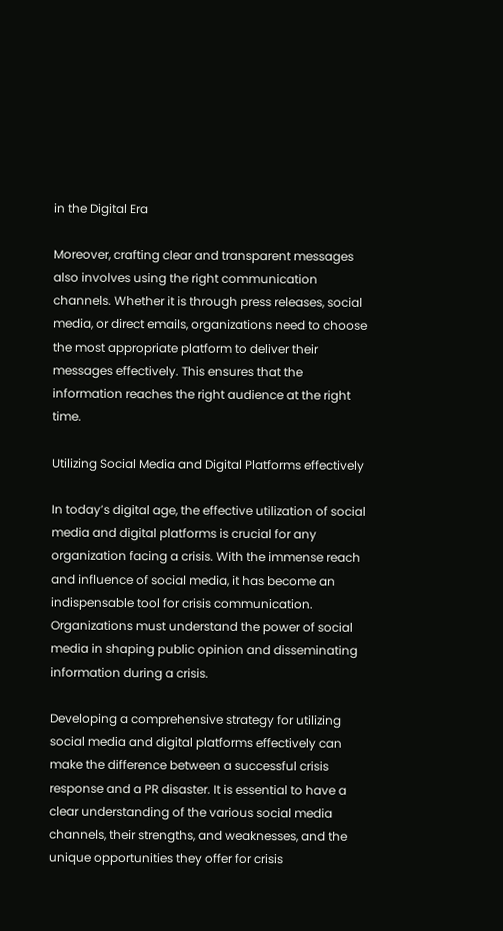in the Digital Era

Moreover, crafting clear and transparent messages also involves using the right communication channels. Whether it is through press releases, social media, or direct emails, organizations need to choose the most appropriate platform to deliver their messages effectively. This ensures that the information reaches the right audience at the right time.

Utilizing Social Media and Digital Platforms effectively

In today’s digital age, the effective utilization of social media and digital platforms is crucial for any organization facing a crisis. With the immense reach and influence of social media, it has become an indispensable tool for crisis communication. Organizations must understand the power of social media in shaping public opinion and disseminating information during a crisis.

Developing a comprehensive strategy for utilizing social media and digital platforms effectively can make the difference between a successful crisis response and a PR disaster. It is essential to have a clear understanding of the various social media channels, their strengths, and weaknesses, and the unique opportunities they offer for crisis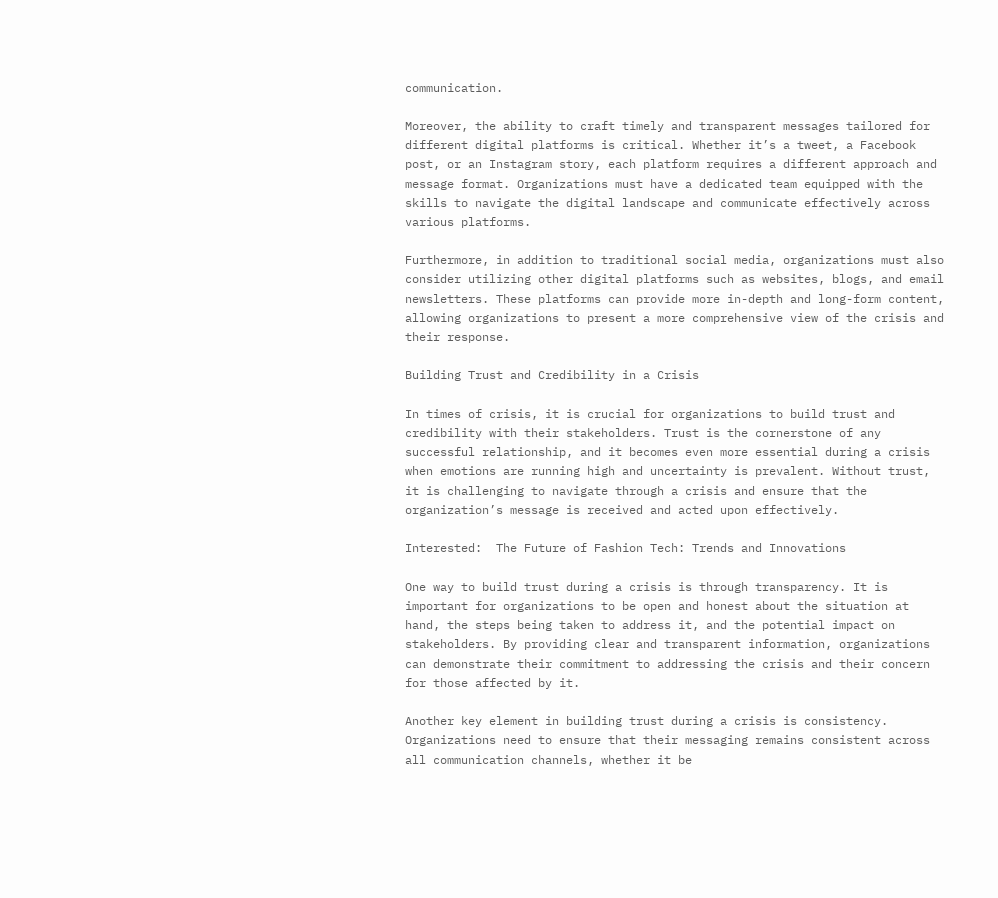communication.

Moreover, the ability to craft timely and transparent messages tailored for different digital platforms is critical. Whether it’s a tweet, a Facebook post, or an Instagram story, each platform requires a different approach and message format. Organizations must have a dedicated team equipped with the skills to navigate the digital landscape and communicate effectively across various platforms.

Furthermore, in addition to traditional social media, organizations must also consider utilizing other digital platforms such as websites, blogs, and email newsletters. These platforms can provide more in-depth and long-form content, allowing organizations to present a more comprehensive view of the crisis and their response.

Building Trust and Credibility in a Crisis

In times of crisis, it is crucial for organizations to build trust and credibility with their stakeholders. Trust is the cornerstone of any successful relationship, and it becomes even more essential during a crisis when emotions are running high and uncertainty is prevalent. Without trust, it is challenging to navigate through a crisis and ensure that the organization’s message is received and acted upon effectively.

Interested:  The Future of Fashion Tech: Trends and Innovations

One way to build trust during a crisis is through transparency. It is important for organizations to be open and honest about the situation at hand, the steps being taken to address it, and the potential impact on stakeholders. By providing clear and transparent information, organizations can demonstrate their commitment to addressing the crisis and their concern for those affected by it.

Another key element in building trust during a crisis is consistency. Organizations need to ensure that their messaging remains consistent across all communication channels, whether it be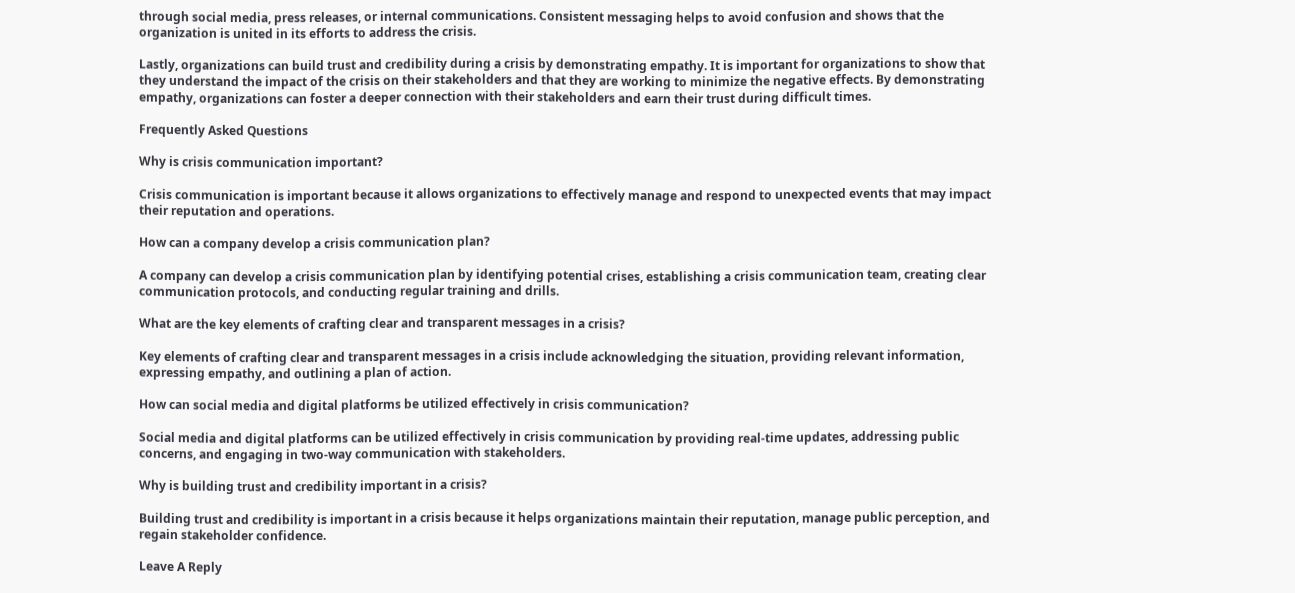through social media, press releases, or internal communications. Consistent messaging helps to avoid confusion and shows that the organization is united in its efforts to address the crisis.

Lastly, organizations can build trust and credibility during a crisis by demonstrating empathy. It is important for organizations to show that they understand the impact of the crisis on their stakeholders and that they are working to minimize the negative effects. By demonstrating empathy, organizations can foster a deeper connection with their stakeholders and earn their trust during difficult times.

Frequently Asked Questions

Why is crisis communication important?

Crisis communication is important because it allows organizations to effectively manage and respond to unexpected events that may impact their reputation and operations.

How can a company develop a crisis communication plan?

A company can develop a crisis communication plan by identifying potential crises, establishing a crisis communication team, creating clear communication protocols, and conducting regular training and drills.

What are the key elements of crafting clear and transparent messages in a crisis?

Key elements of crafting clear and transparent messages in a crisis include acknowledging the situation, providing relevant information, expressing empathy, and outlining a plan of action.

How can social media and digital platforms be utilized effectively in crisis communication?

Social media and digital platforms can be utilized effectively in crisis communication by providing real-time updates, addressing public concerns, and engaging in two-way communication with stakeholders.

Why is building trust and credibility important in a crisis?

Building trust and credibility is important in a crisis because it helps organizations maintain their reputation, manage public perception, and regain stakeholder confidence.

Leave A Reply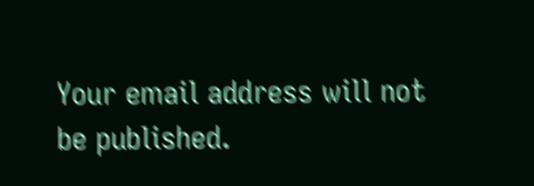Your email address will not be published.